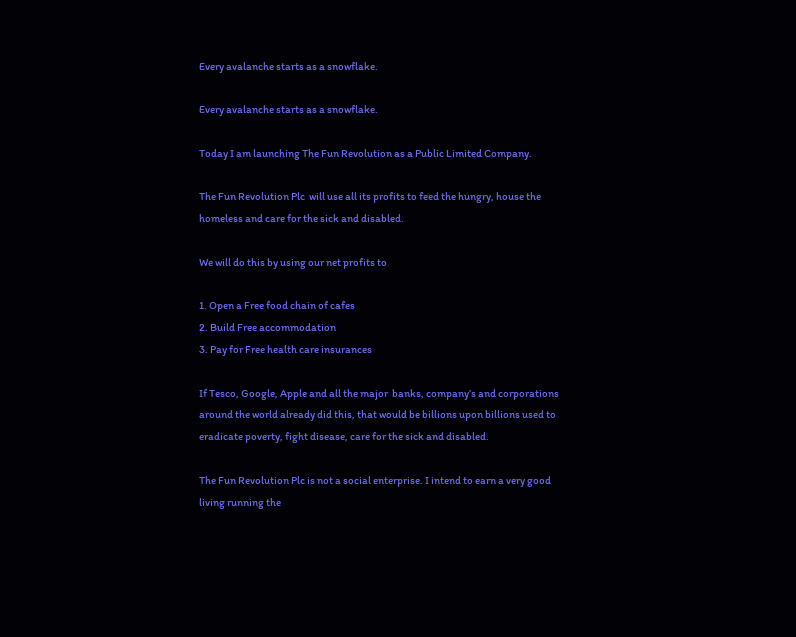Every avalanche starts as a snowflake.

Every avalanche starts as a snowflake.

Today I am launching The Fun Revolution as a Public Limited Company.

The Fun Revolution Plc  will use all its profits to feed the hungry, house the homeless and care for the sick and disabled.

We will do this by using our net profits to

1. Open a Free food chain of cafes
2. Build Free accommodation
3. Pay for Free health care insurances

If Tesco, Google, Apple and all the major  banks, company’s and corporations around the world already did this, that would be billions upon billions used to eradicate poverty, fight disease, care for the sick and disabled.

The Fun Revolution Plc is not a social enterprise. I intend to earn a very good living running the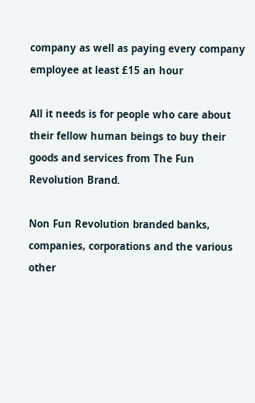company as well as paying every company employee at least £15 an hour

All it needs is for people who care about their fellow human beings to buy their goods and services from The Fun Revolution Brand.

Non Fun Revolution branded banks, companies, corporations and the various other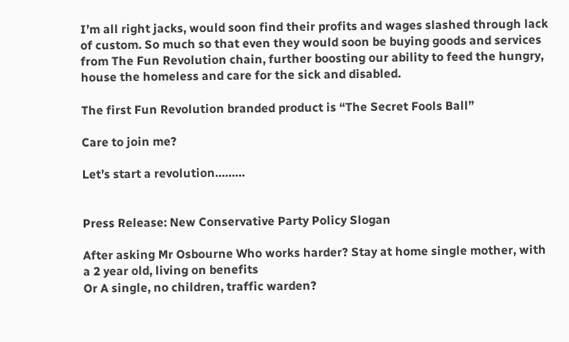I’m all right jacks, would soon find their profits and wages slashed through lack of custom. So much so that even they would soon be buying goods and services from The Fun Revolution chain, further boosting our ability to feed the hungry, house the homeless and care for the sick and disabled.

The first Fun Revolution branded product is “The Secret Fools Ball”

Care to join me?

Let’s start a revolution………


Press Release: New Conservative Party Policy Slogan

After asking Mr Osbourne Who works harder? Stay at home single mother, with a 2 year old, living on benefits
Or A single, no children, traffic warden?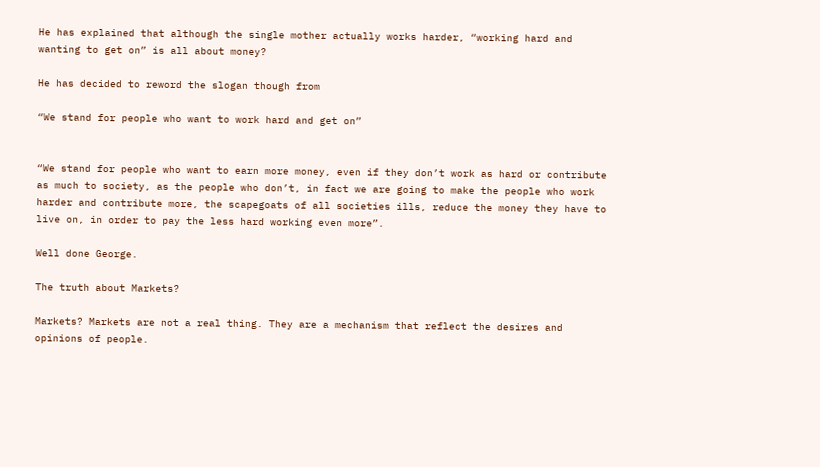He has explained that although the single mother actually works harder, “working hard and wanting to get on” is all about money?

He has decided to reword the slogan though from

“We stand for people who want to work hard and get on”


“We stand for people who want to earn more money, even if they don’t work as hard or contribute as much to society, as the people who don’t, in fact we are going to make the people who work harder and contribute more, the scapegoats of all societies ills, reduce the money they have to live on, in order to pay the less hard working even more”.

Well done George.

The truth about Markets?

Markets? Markets are not a real thing. They are a mechanism that reflect the desires and opinions of people.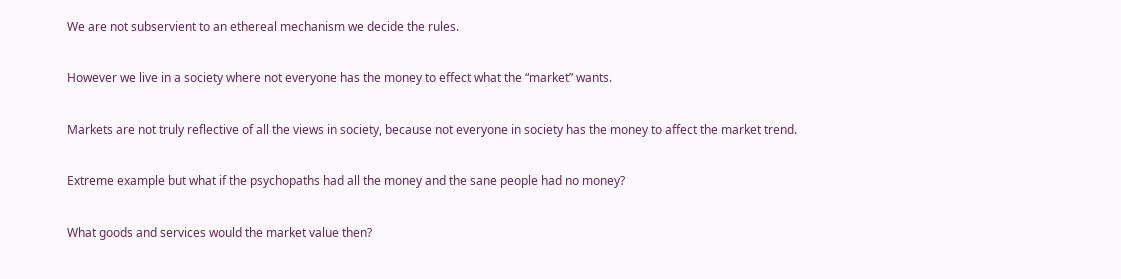We are not subservient to an ethereal mechanism we decide the rules.

However we live in a society where not everyone has the money to effect what the “market” wants.

Markets are not truly reflective of all the views in society, because not everyone in society has the money to affect the market trend.

Extreme example but what if the psychopaths had all the money and the sane people had no money?

What goods and services would the market value then?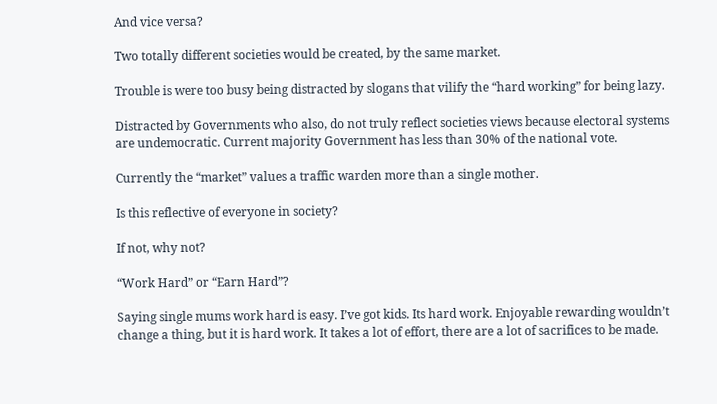And vice versa?

Two totally different societies would be created, by the same market.

Trouble is were too busy being distracted by slogans that vilify the “hard working” for being lazy.

Distracted by Governments who also, do not truly reflect societies views because electoral systems are undemocratic. Current majority Government has less than 30% of the national vote.

Currently the “market” values a traffic warden more than a single mother.

Is this reflective of everyone in society?

If not, why not?

“Work Hard” or “Earn Hard”?

Saying single mums work hard is easy. I’ve got kids. Its hard work. Enjoyable rewarding wouldn’t change a thing, but it is hard work. It takes a lot of effort, there are a lot of sacrifices to be made.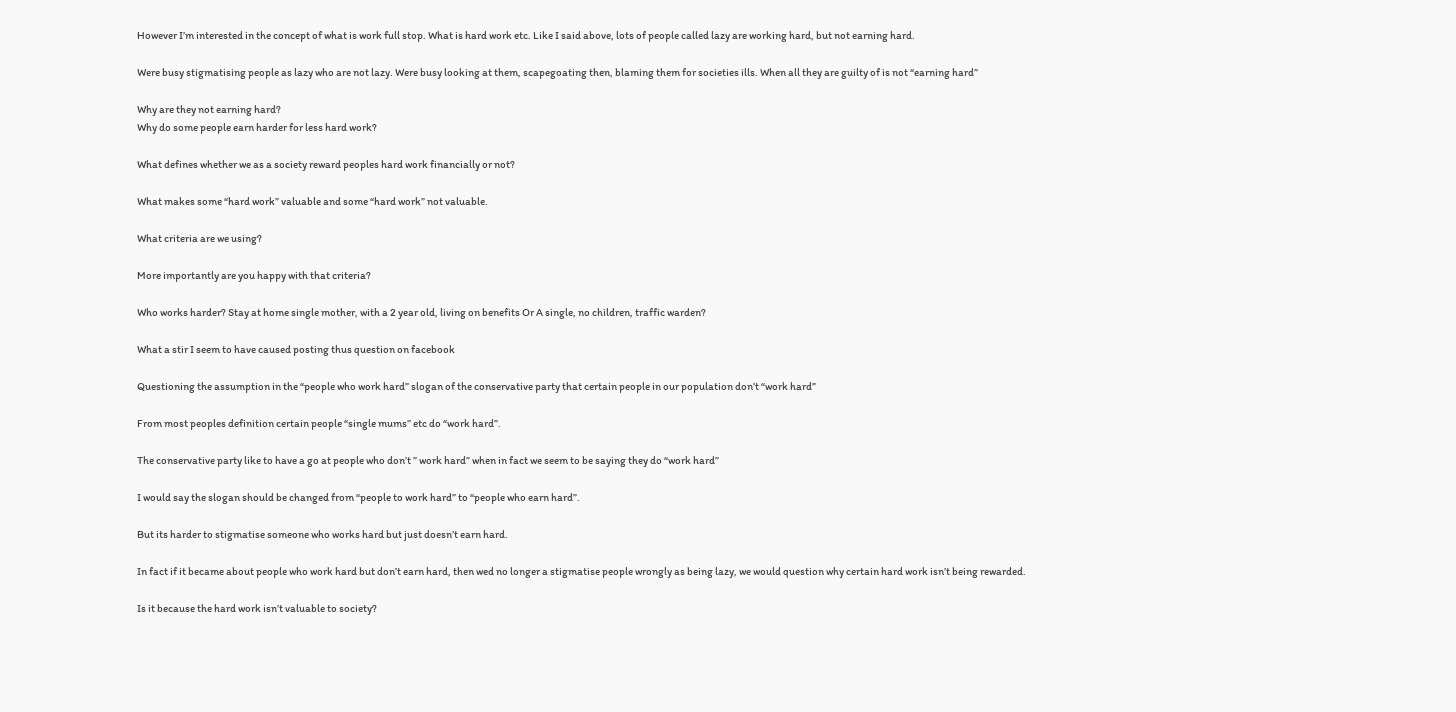However I’m interested in the concept of what is work full stop. What is hard work etc. Like I said above, lots of people called lazy are working hard, but not earning hard.

Were busy stigmatising people as lazy who are not lazy. Were busy looking at them, scapegoating then, blaming them for societies ills. When all they are guilty of is not “earning hard”

Why are they not earning hard?
Why do some people earn harder for less hard work?

What defines whether we as a society reward peoples hard work financially or not?

What makes some “hard work” valuable and some “hard work” not valuable.

What criteria are we using?

More importantly are you happy with that criteria?

Who works harder? Stay at home single mother, with a 2 year old, living on benefits Or A single, no children, traffic warden?

What a stir I seem to have caused posting thus question on facebook

Questioning the assumption in the “people who work hard” slogan of the conservative party that certain people in our population don’t “work hard”

From most peoples definition certain people “single mums” etc do “work hard”.

The conservative party like to have a go at people who don’t ” work hard” when in fact we seem to be saying they do “work hard”

I would say the slogan should be changed from “people to work hard” to “people who earn hard”.

But its harder to stigmatise someone who works hard but just doesn’t earn hard.

In fact if it became about people who work hard but don’t earn hard, then wed no longer a stigmatise people wrongly as being lazy, we would question why certain hard work isn’t being rewarded.

Is it because the hard work isn’t valuable to society?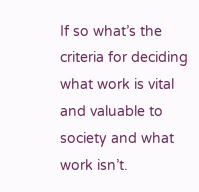If so what’s the criteria for deciding what work is vital and valuable to society and what work isn’t.